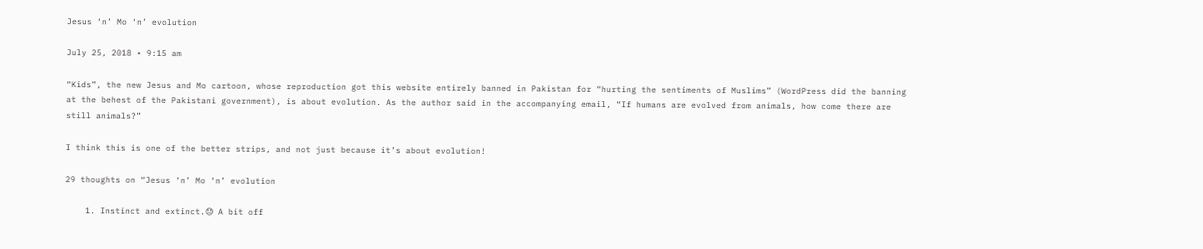Jesus ‘n’ Mo ‘n’ evolution

July 25, 2018 • 9:15 am

“Kids”, the new Jesus and Mo cartoon, whose reproduction got this website entirely banned in Pakistan for “hurting the sentiments of Muslims” (WordPress did the banning at the behest of the Pakistani government), is about evolution. As the author said in the accompanying email, “If humans are evolved from animals, how come there are still animals?”

I think this is one of the better strips, and not just because it’s about evolution!

29 thoughts on “Jesus ‘n’ Mo ‘n’ evolution

    1. Instinct and extinct.😓 A bit off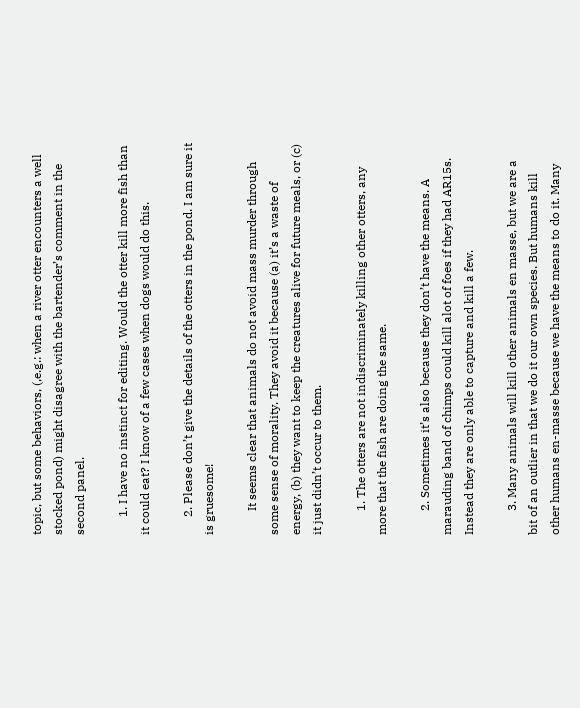topic, but some behaviors, (,e.g.: when a river otter encounters a well stocked pond) might disagree with the bartender’s comment in the second panel.

      1. I have no instinct for editing. Would the otter kill more fish than it could eat? I know of a few cases when dogs would do this.

      2. Please don’t give the details of the otters in the pond. I am sure it is gruesome!

        It seems clear that animals do not avoid mass murder through some sense of morality. They avoid it because (a) it’s a waste of energy, (b) they want to keep the creatures alive for future meals, or (c) it just didn’t occur to them.

        1. The otters are not indiscriminately killing other otters, any more that the fish are doing the same.

        2. Sometimes it’s also because they don’t have the means. A marauding band of chimps could kill alot of foes if they had AR15s. Instead they are only able to capture and kill a few.

        3. Many animals will kill other animals en masse, but we are a bit of an outlier in that we do it our own species. But humans kill other humans en-masse because we have the means to do it. Many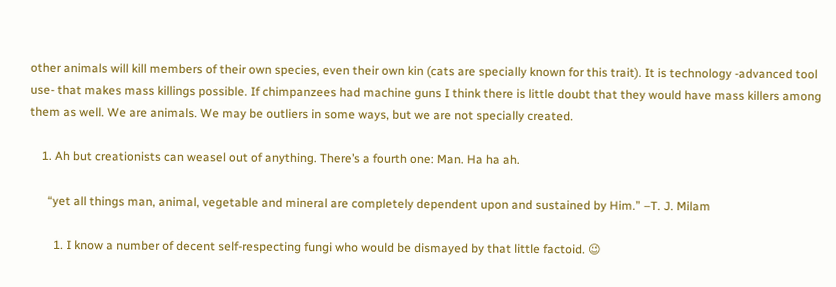other animals will kill members of their own species, even their own kin (cats are specially known for this trait). It is technology -advanced tool use- that makes mass killings possible. If chimpanzees had machine guns I think there is little doubt that they would have mass killers among them as well. We are animals. We may be outliers in some ways, but we are not specially created.

    1. Ah but creationists can weasel out of anything. There’s a fourth one: Man. Ha ha ah.

      “yet all things man, animal, vegetable and mineral are completely dependent upon and sustained by Him.” –T. J. Milam

        1. I know a number of decent self-respecting fungi who would be dismayed by that little factoid. 😉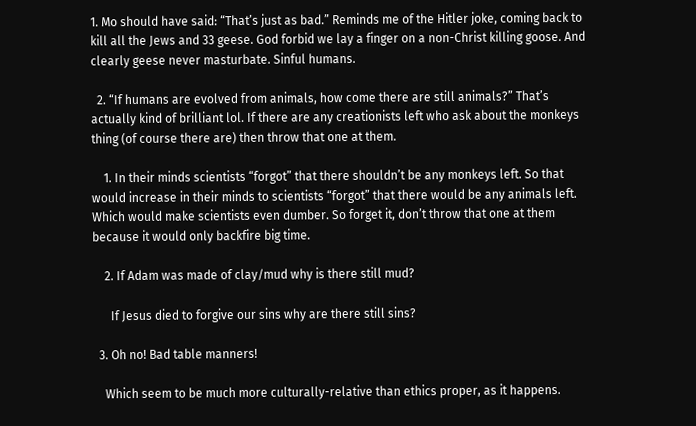1. Mo should have said: “That’s just as bad.” Reminds me of the Hitler joke, coming back to kill all the Jews and 33 geese. God forbid we lay a finger on a non-Christ killing goose. And clearly geese never masturbate. Sinful humans.

  2. “If humans are evolved from animals, how come there are still animals?” That’s actually kind of brilliant lol. If there are any creationists left who ask about the monkeys thing (of course there are) then throw that one at them.

    1. In their minds scientists “forgot” that there shouldn’t be any monkeys left. So that would increase in their minds to scientists “forgot” that there would be any animals left. Which would make scientists even dumber. So forget it, don’t throw that one at them because it would only backfire big time.

    2. If Adam was made of clay/mud why is there still mud?

      If Jesus died to forgive our sins why are there still sins?

  3. Oh no! Bad table manners!

    Which seem to be much more culturally-relative than ethics proper, as it happens.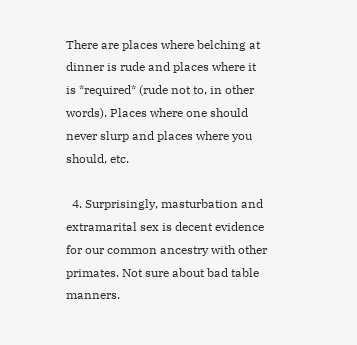There are places where belching at dinner is rude and places where it is *required* (rude not to, in other words). Places where one should never slurp and places where you should, etc.

  4. Surprisingly, masturbation and extramarital sex is decent evidence for our common ancestry with other primates. Not sure about bad table manners.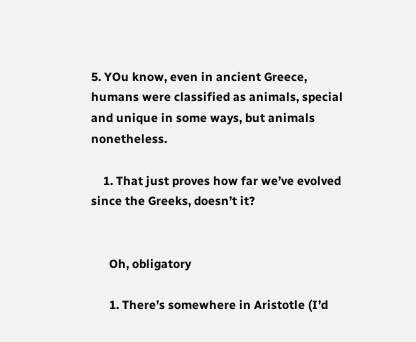5. YOu know, even in ancient Greece, humans were classified as animals, special and unique in some ways, but animals nonetheless.

    1. That just proves how far we’ve evolved since the Greeks, doesn’t it?


      Oh, obligatory

      1. There’s somewhere in Aristotle (I’d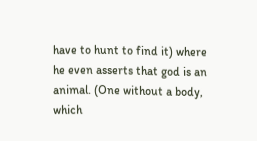have to hunt to find it) where he even asserts that god is an animal. (One without a body, which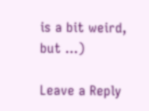is a bit weird, but …)

Leave a Reply